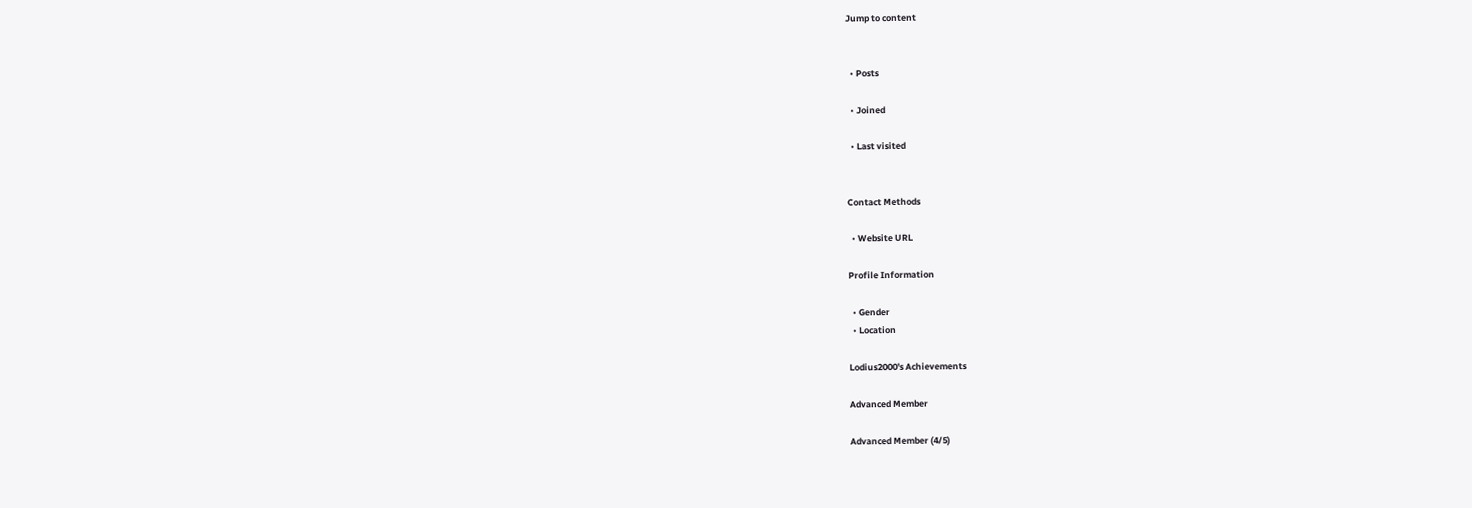Jump to content


  • Posts

  • Joined

  • Last visited


Contact Methods

  • Website URL

Profile Information

  • Gender
  • Location

Lodius2000's Achievements

Advanced Member

Advanced Member (4/5)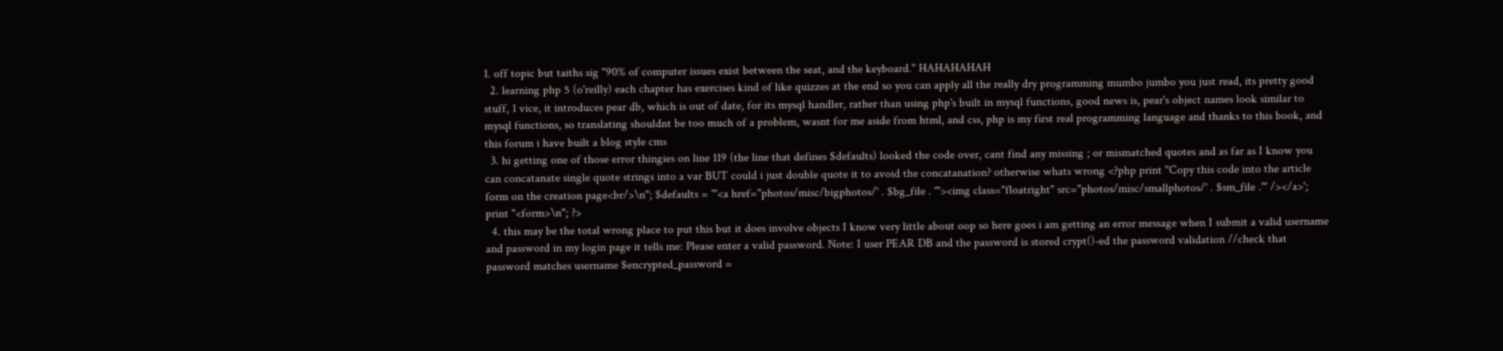1. off topic but taiths sig "90% of computer issues exist between the seat, and the keyboard." HAHAHAHAH
  2. learning php 5 (o'reilly) each chapter has exercises kind of like quizzes at the end so you can apply all the really dry programming mumbo jumbo you just read, its pretty good stuff, 1 vice, it introduces pear db, which is out of date, for its mysql handler, rather than using php's built in mysql functions, good news is, pear's object names look similar to mysql functions, so translating shouldnt be too much of a problem, wasnt for me aside from html, and css, php is my first real programming language and thanks to this book, and this forum i have built a blog style cms
  3. hi getting one of those error thingies on line 119 (the line that defines $defaults) looked the code over, cant find any missing ; or mismatched quotes and as far as I know you can concatanate single quote strings into a var BUT could i just double quote it to avoid the concatanation? otherwise whats wrong <?php print "Copy this code into the article form on the creation page<br/>\n"; $defaults = '"<a href="photos/misc/bigphotos/' . $bg_file . '"><img class="floatright" src="photos/misc/smallphotos/' . $sm_file .'" /></a>'; print "<form>\n"; ?>
  4. this may be the total wrong place to put this but it does involve objects I know very little about oop so here goes i am getting an error message when I submit a valid username and password in my login page it tells me: Please enter a valid password. Note: I user PEAR DB and the password is stored crypt()-ed the password validation //check that password matches username $encrypted_password =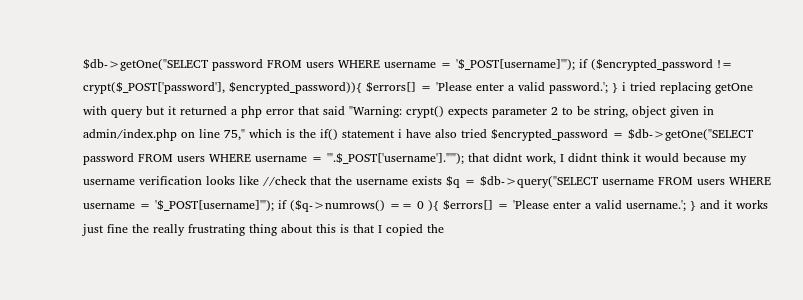$db->getOne("SELECT password FROM users WHERE username = '$_POST[username]'"); if ($encrypted_password != crypt($_POST['password'], $encrypted_password)){ $errors[] = 'Please enter a valid password.'; } i tried replacing getOne with query but it returned a php error that said "Warning: crypt() expects parameter 2 to be string, object given in admin/index.php on line 75," which is the if() statement i have also tried $encrypted_password = $db->getOne("SELECT password FROM users WHERE username = '".$_POST['username']."'"); that didnt work, I didnt think it would because my username verification looks like //check that the username exists $q = $db->query("SELECT username FROM users WHERE username = '$_POST[username]'"); if ($q->numrows() == 0 ){ $errors[] = 'Please enter a valid username.'; } and it works just fine the really frustrating thing about this is that I copied the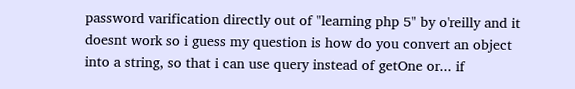password varification directly out of "learning php 5" by o'reilly and it doesnt work so i guess my question is how do you convert an object into a string, so that i can use query instead of getOne or... if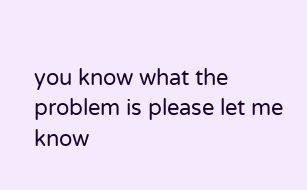you know what the problem is please let me know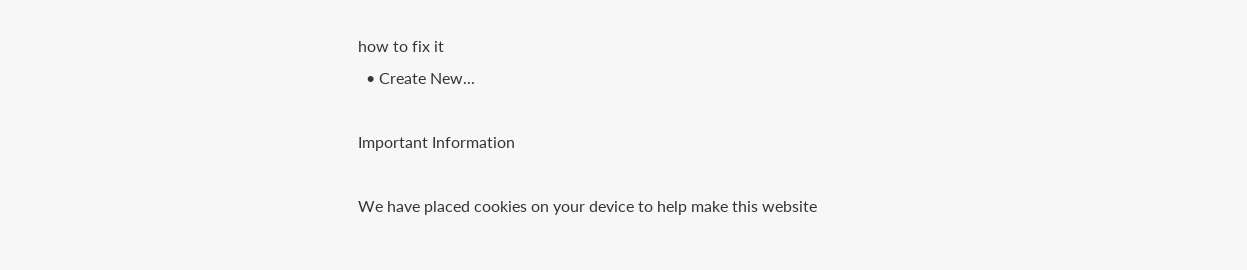how to fix it
  • Create New...

Important Information

We have placed cookies on your device to help make this website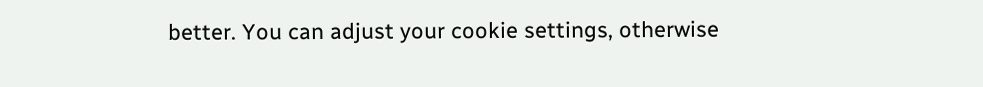better. You can adjust your cookie settings, otherwise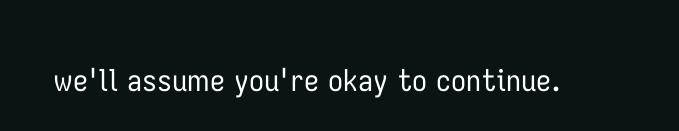we'll assume you're okay to continue.